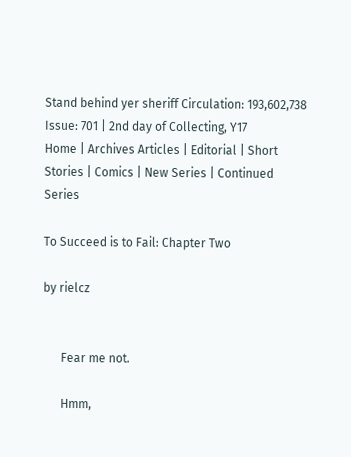Stand behind yer sheriff Circulation: 193,602,738 Issue: 701 | 2nd day of Collecting, Y17
Home | Archives Articles | Editorial | Short Stories | Comics | New Series | Continued Series

To Succeed is to Fail: Chapter Two

by rielcz


      Fear me not.

      Hmm,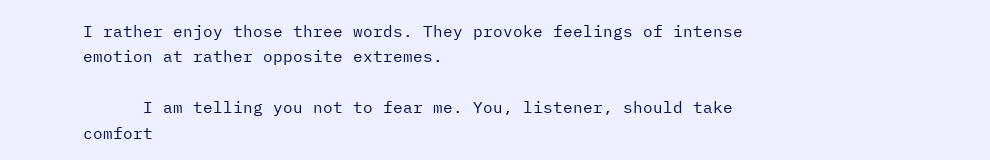I rather enjoy those three words. They provoke feelings of intense emotion at rather opposite extremes.

      I am telling you not to fear me. You, listener, should take comfort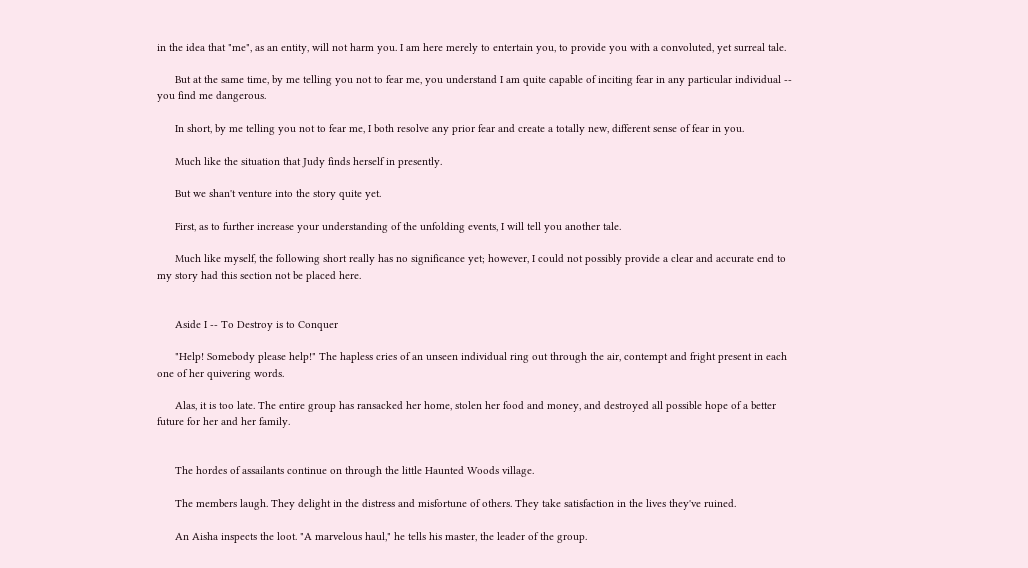in the idea that "me", as an entity, will not harm you. I am here merely to entertain you, to provide you with a convoluted, yet surreal tale.

      But at the same time, by me telling you not to fear me, you understand I am quite capable of inciting fear in any particular individual -- you find me dangerous.

      In short, by me telling you not to fear me, I both resolve any prior fear and create a totally new, different sense of fear in you.

      Much like the situation that Judy finds herself in presently.

      But we shan't venture into the story quite yet.

      First, as to further increase your understanding of the unfolding events, I will tell you another tale.

      Much like myself, the following short really has no significance yet; however, I could not possibly provide a clear and accurate end to my story had this section not be placed here.


      Aside I -- To Destroy is to Conquer

      "Help! Somebody please help!" The hapless cries of an unseen individual ring out through the air, contempt and fright present in each one of her quivering words.

      Alas, it is too late. The entire group has ransacked her home, stolen her food and money, and destroyed all possible hope of a better future for her and her family.


      The hordes of assailants continue on through the little Haunted Woods village.

      The members laugh. They delight in the distress and misfortune of others. They take satisfaction in the lives they've ruined.

      An Aisha inspects the loot. "A marvelous haul," he tells his master, the leader of the group.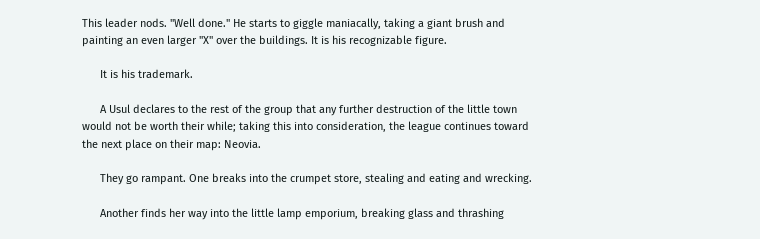This leader nods. "Well done." He starts to giggle maniacally, taking a giant brush and painting an even larger "X" over the buildings. It is his recognizable figure.

      It is his trademark.

      A Usul declares to the rest of the group that any further destruction of the little town would not be worth their while; taking this into consideration, the league continues toward the next place on their map: Neovia.

      They go rampant. One breaks into the crumpet store, stealing and eating and wrecking.

      Another finds her way into the little lamp emporium, breaking glass and thrashing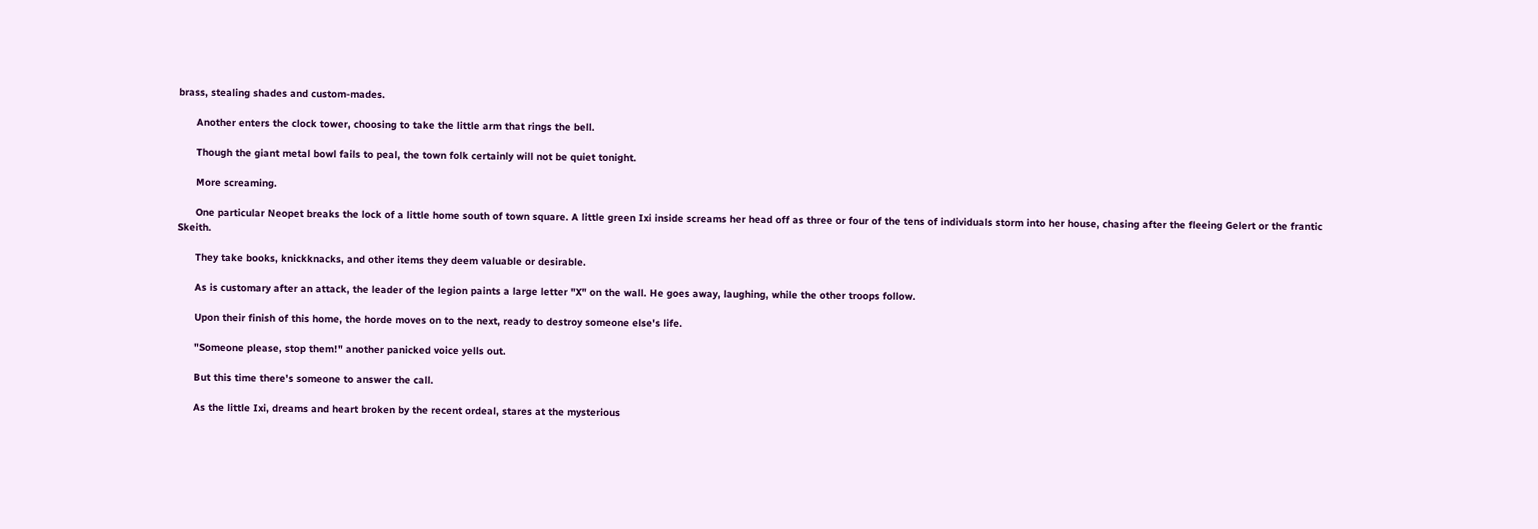brass, stealing shades and custom-mades.

      Another enters the clock tower, choosing to take the little arm that rings the bell.

      Though the giant metal bowl fails to peal, the town folk certainly will not be quiet tonight.

      More screaming.

      One particular Neopet breaks the lock of a little home south of town square. A little green Ixi inside screams her head off as three or four of the tens of individuals storm into her house, chasing after the fleeing Gelert or the frantic Skeith.

      They take books, knickknacks, and other items they deem valuable or desirable.

      As is customary after an attack, the leader of the legion paints a large letter "X" on the wall. He goes away, laughing, while the other troops follow.

      Upon their finish of this home, the horde moves on to the next, ready to destroy someone else's life.

      "Someone please, stop them!" another panicked voice yells out.

      But this time there's someone to answer the call.

      As the little Ixi, dreams and heart broken by the recent ordeal, stares at the mysterious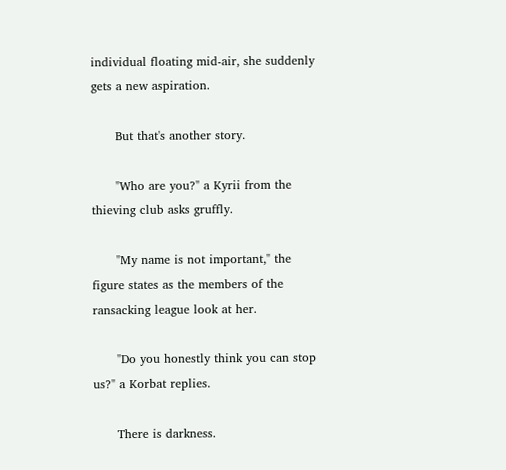individual floating mid-air, she suddenly gets a new aspiration.

      But that's another story.

      "Who are you?" a Kyrii from the thieving club asks gruffly.

      "My name is not important," the figure states as the members of the ransacking league look at her.

      "Do you honestly think you can stop us?" a Korbat replies.

      There is darkness.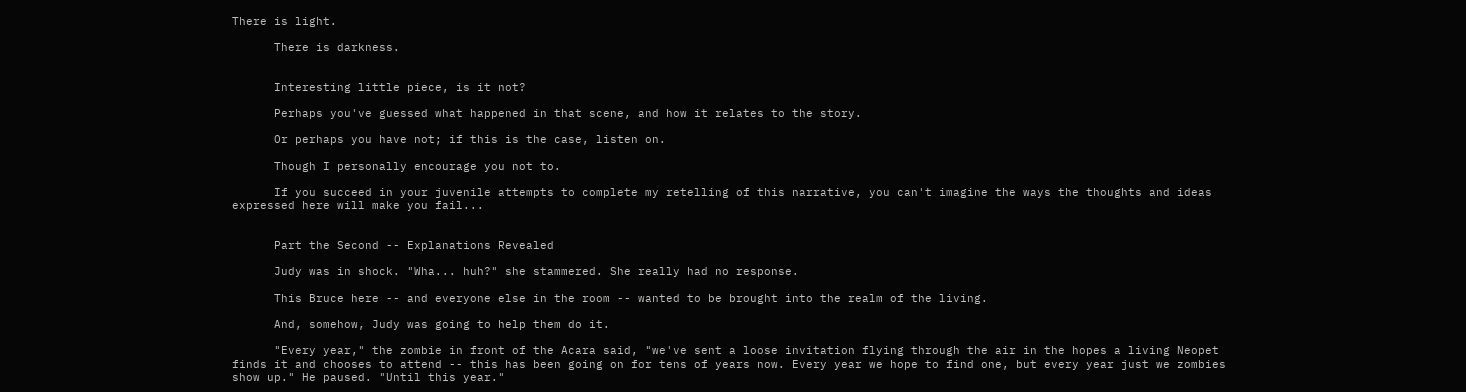There is light.

      There is darkness.


      Interesting little piece, is it not?

      Perhaps you've guessed what happened in that scene, and how it relates to the story.

      Or perhaps you have not; if this is the case, listen on.

      Though I personally encourage you not to.

      If you succeed in your juvenile attempts to complete my retelling of this narrative, you can't imagine the ways the thoughts and ideas expressed here will make you fail...


      Part the Second -- Explanations Revealed

      Judy was in shock. "Wha... huh?" she stammered. She really had no response.

      This Bruce here -- and everyone else in the room -- wanted to be brought into the realm of the living.

      And, somehow, Judy was going to help them do it.

      "Every year," the zombie in front of the Acara said, "we've sent a loose invitation flying through the air in the hopes a living Neopet finds it and chooses to attend -- this has been going on for tens of years now. Every year we hope to find one, but every year just we zombies show up." He paused. "Until this year."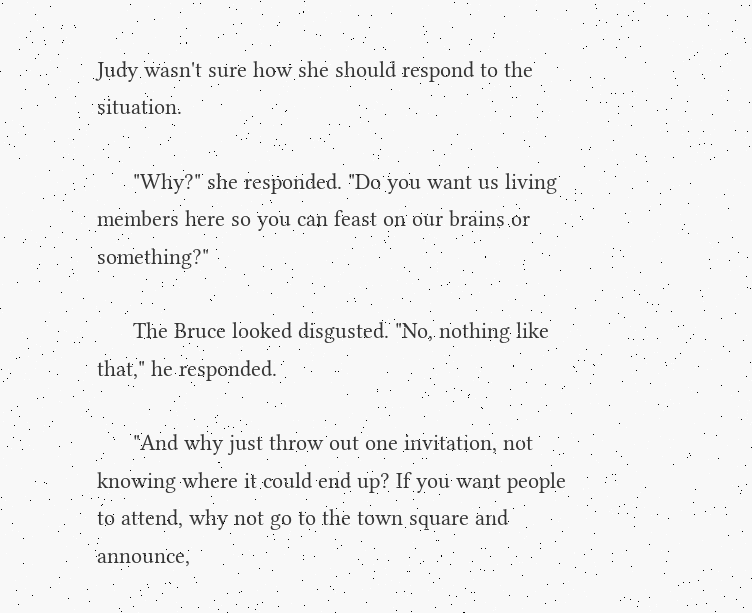Judy wasn't sure how she should respond to the situation.

      "Why?" she responded. "Do you want us living members here so you can feast on our brains or something?"

      The Bruce looked disgusted. "No, nothing like that," he responded.

      "And why just throw out one invitation, not knowing where it could end up? If you want people to attend, why not go to the town square and announce,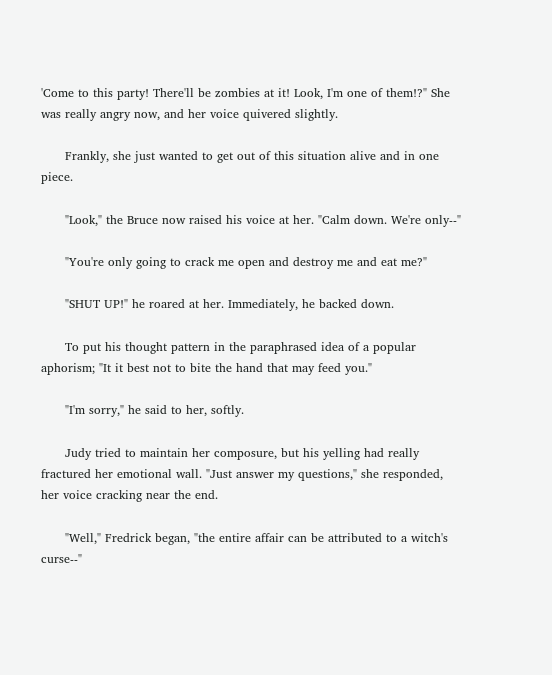'Come to this party! There'll be zombies at it! Look, I'm one of them!?" She was really angry now, and her voice quivered slightly.

      Frankly, she just wanted to get out of this situation alive and in one piece.

      "Look," the Bruce now raised his voice at her. "Calm down. We're only--"

      "You're only going to crack me open and destroy me and eat me?"

      "SHUT UP!" he roared at her. Immediately, he backed down.

      To put his thought pattern in the paraphrased idea of a popular aphorism; "It it best not to bite the hand that may feed you."

      "I'm sorry," he said to her, softly.

      Judy tried to maintain her composure, but his yelling had really fractured her emotional wall. "Just answer my questions," she responded, her voice cracking near the end.

      "Well," Fredrick began, "the entire affair can be attributed to a witch's curse--"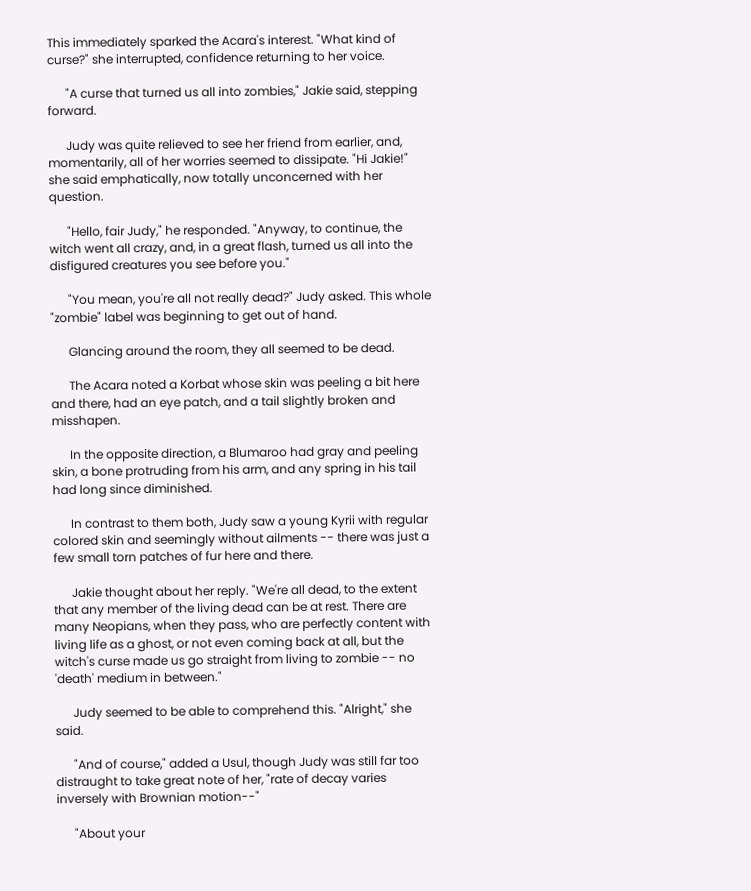This immediately sparked the Acara's interest. "What kind of curse?" she interrupted, confidence returning to her voice.

      "A curse that turned us all into zombies," Jakie said, stepping forward.

      Judy was quite relieved to see her friend from earlier, and, momentarily, all of her worries seemed to dissipate. "Hi Jakie!" she said emphatically, now totally unconcerned with her question.

      "Hello, fair Judy," he responded. "Anyway, to continue, the witch went all crazy, and, in a great flash, turned us all into the disfigured creatures you see before you."

      "You mean, you're all not really dead?" Judy asked. This whole "zombie" label was beginning to get out of hand.

      Glancing around the room, they all seemed to be dead.

      The Acara noted a Korbat whose skin was peeling a bit here and there, had an eye patch, and a tail slightly broken and misshapen.

      In the opposite direction, a Blumaroo had gray and peeling skin, a bone protruding from his arm, and any spring in his tail had long since diminished.

      In contrast to them both, Judy saw a young Kyrii with regular colored skin and seemingly without ailments -- there was just a few small torn patches of fur here and there.

      Jakie thought about her reply. "We're all dead, to the extent that any member of the living dead can be at rest. There are many Neopians, when they pass, who are perfectly content with living life as a ghost, or not even coming back at all, but the witch's curse made us go straight from living to zombie -- no 'death' medium in between."

      Judy seemed to be able to comprehend this. "Alright," she said.

      "And of course," added a Usul, though Judy was still far too distraught to take great note of her, "rate of decay varies inversely with Brownian motion--"

      "About your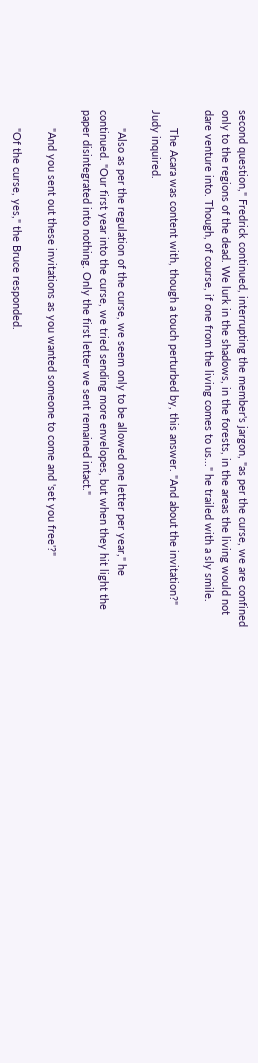second question," Fredrick continued, interrupting the member's jargon, "as per the curse, we are confined only to the regions of the dead. We lurk in the shadows, in the forests, in the areas the living would not dare venture into. Though, of course, if one from the living comes to us..." he trailed with a sly smile.

      The Acara was content with, though a touch perturbed by, this answer. "And about the invitation?" Judy inquired.

      "Also as per the regulation of the curse, we seem only to be allowed one letter per year," he continued. "Our first year into the curse, we tried sending more envelopes, but when they hit light the paper disintegrated into nothing. Only the first letter we sent remained intact."

      "And you sent out these invitations as you wanted someone to come and 'set you free'?"

      "Of the curse, yes," the Bruce responded.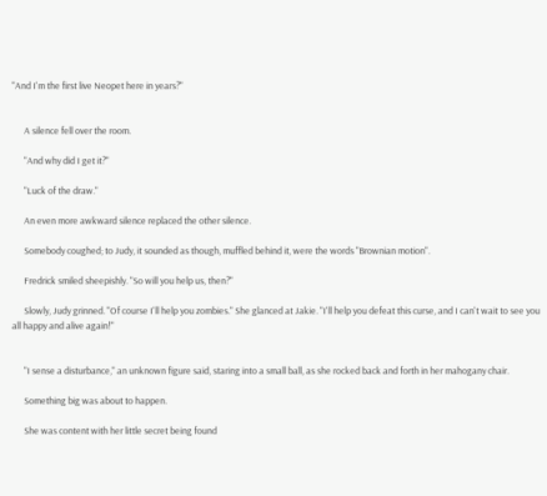"And I'm the first live Neopet here in years?"


      A silence fell over the room.

      "And why did I get it?"

      "Luck of the draw."

      An even more awkward silence replaced the other silence.

      Somebody coughed; to Judy, it sounded as though, muffled behind it, were the words "Brownian motion".

      Fredrick smiled sheepishly. "So will you help us, then?"

      Slowly, Judy grinned. "Of course I'll help you zombies." She glanced at Jakie. "I'll help you defeat this curse, and I can't wait to see you all happy and alive again!"


      "I sense a disturbance," an unknown figure said, staring into a small ball, as she rocked back and forth in her mahogany chair.

      Something big was about to happen.

      She was content with her little secret being found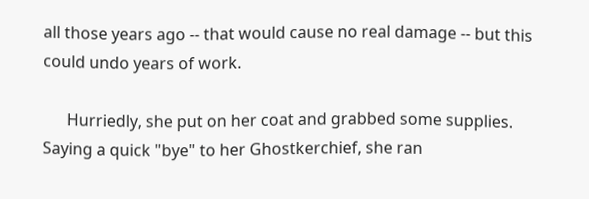all those years ago -- that would cause no real damage -- but this could undo years of work.

      Hurriedly, she put on her coat and grabbed some supplies. Saying a quick "bye" to her Ghostkerchief, she ran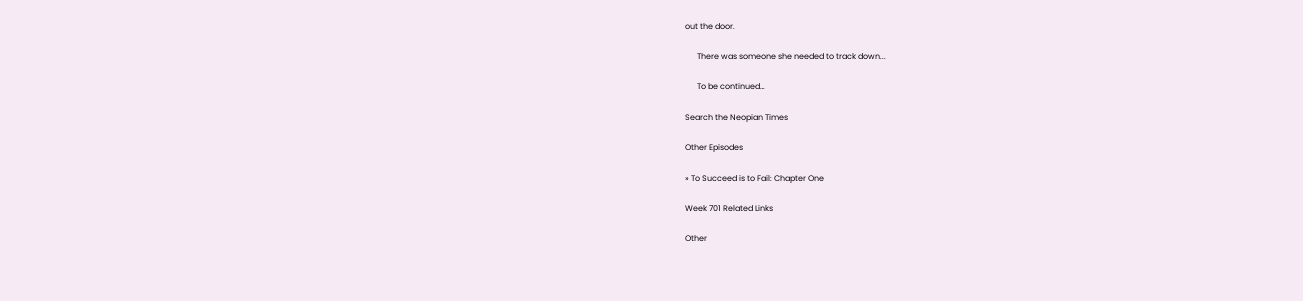out the door.

      There was someone she needed to track down...

      To be continued…

Search the Neopian Times

Other Episodes

» To Succeed is to Fail: Chapter One

Week 701 Related Links

Other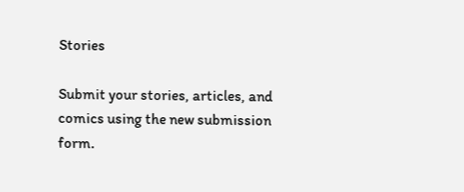Stories

Submit your stories, articles, and comics using the new submission form.